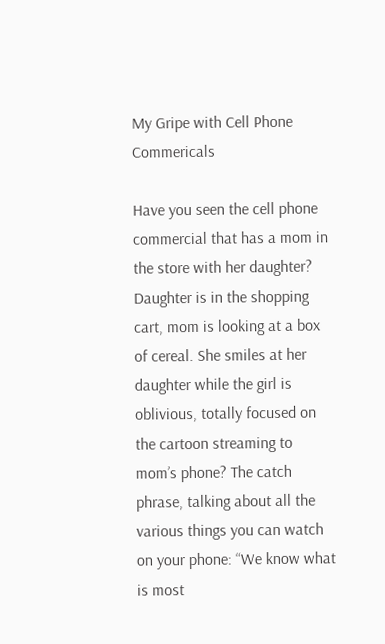My Gripe with Cell Phone Commericals

Have you seen the cell phone commercial that has a mom in the store with her daughter? Daughter is in the shopping cart, mom is looking at a box of cereal. She smiles at her daughter while the girl is oblivious, totally focused on the cartoon streaming to mom’s phone? The catch phrase, talking about all the various things you can watch on your phone: “We know what is most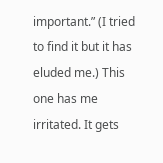important.” (I tried to find it but it has eluded me.) This one has me irritated. It gets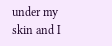under my skin and I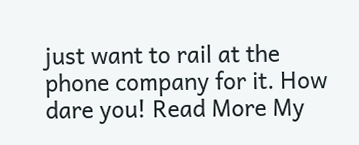just want to rail at the phone company for it. How dare you! Read More My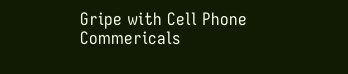Gripe with Cell Phone Commericals